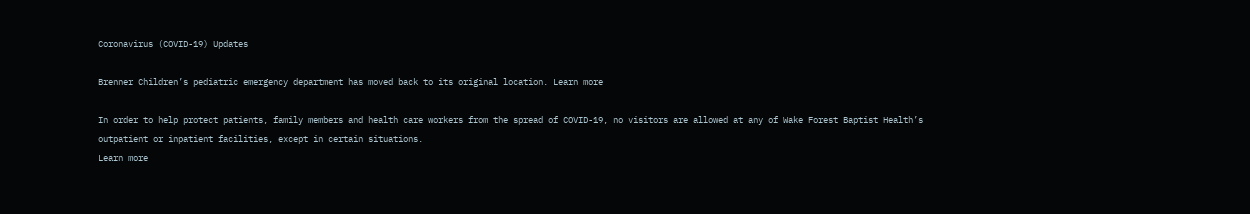Coronavirus (COVID-19) Updates

Brenner Children’s pediatric emergency department has moved back to its original location. Learn more

In order to help protect patients, family members and health care workers from the spread of COVID-19, no visitors are allowed at any of Wake Forest Baptist Health’s outpatient or inpatient facilities, except in certain situations.
Learn more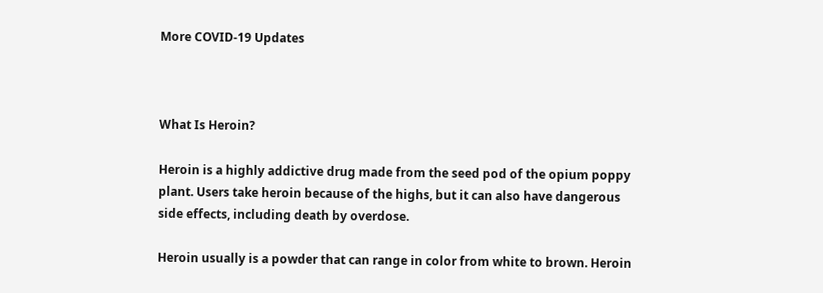More COVID-19 Updates



What Is Heroin?

Heroin is a highly addictive drug made from the seed pod of the opium poppy plant. Users take heroin because of the highs, but it can also have dangerous side effects, including death by overdose.

Heroin usually is a powder that can range in color from white to brown. Heroin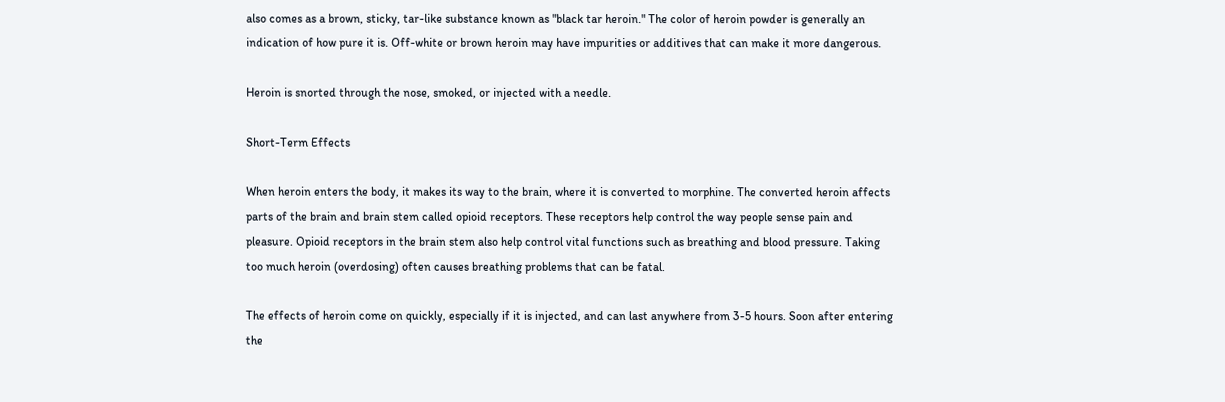also comes as a brown, sticky, tar-like substance known as "black tar heroin." The color of heroin powder is generally an indication of how pure it is. Off-white or brown heroin may have impurities or additives that can make it more dangerous.

Heroin is snorted through the nose, smoked, or injected with a needle.

Short-Term Effects

When heroin enters the body, it makes its way to the brain, where it is converted to morphine. The converted heroin affects parts of the brain and brain stem called opioid receptors. These receptors help control the way people sense pain and pleasure. Opioid receptors in the brain stem also help control vital functions such as breathing and blood pressure. Taking too much heroin (overdosing) often causes breathing problems that can be fatal.

The effects of heroin come on quickly, especially if it is injected, and can last anywhere from 3-5 hours. Soon after entering the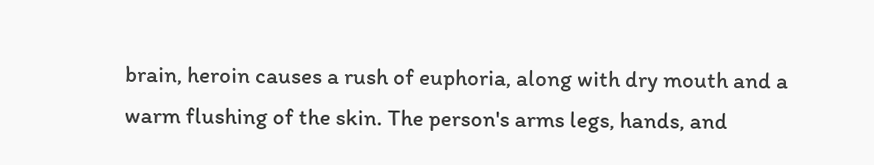brain, heroin causes a rush of euphoria, along with dry mouth and a warm flushing of the skin. The person's arms legs, hands, and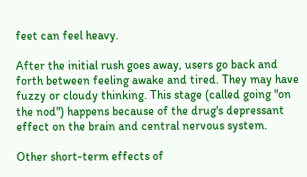feet can feel heavy.

After the initial rush goes away, users go back and forth between feeling awake and tired. They may have fuzzy or cloudy thinking. This stage (called going "on the nod") happens because of the drug's depressant effect on the brain and central nervous system.

Other short-term effects of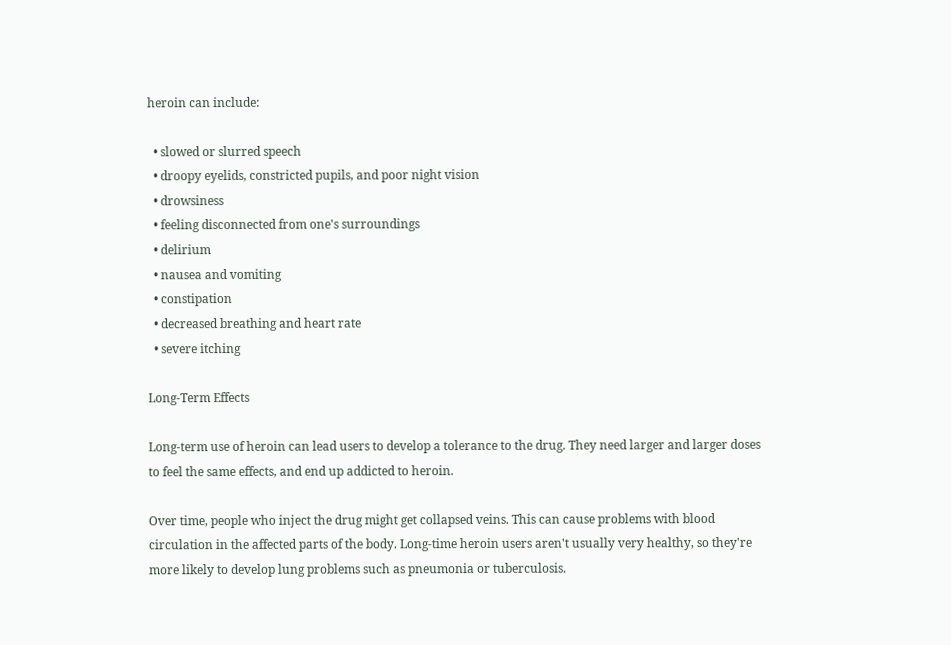heroin can include:

  • slowed or slurred speech
  • droopy eyelids, constricted pupils, and poor night vision
  • drowsiness
  • feeling disconnected from one's surroundings
  • delirium
  • nausea and vomiting
  • constipation
  • decreased breathing and heart rate
  • severe itching

Long-Term Effects

Long-term use of heroin can lead users to develop a tolerance to the drug. They need larger and larger doses to feel the same effects, and end up addicted to heroin.

Over time, people who inject the drug might get collapsed veins. This can cause problems with blood circulation in the affected parts of the body. Long-time heroin users aren't usually very healthy, so they're more likely to develop lung problems such as pneumonia or tuberculosis.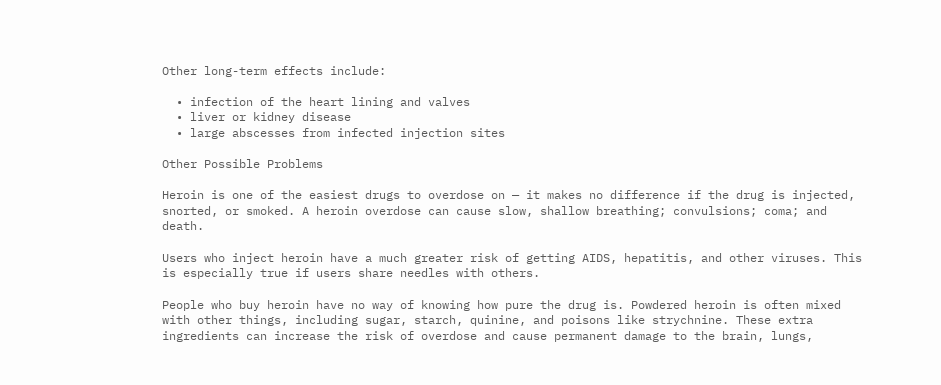Other long-term effects include:

  • infection of the heart lining and valves
  • liver or kidney disease
  • large abscesses from infected injection sites

Other Possible Problems

Heroin is one of the easiest drugs to overdose on — it makes no difference if the drug is injected, snorted, or smoked. A heroin overdose can cause slow, shallow breathing; convulsions; coma; and death.

Users who inject heroin have a much greater risk of getting AIDS, hepatitis, and other viruses. This is especially true if users share needles with others.

People who buy heroin have no way of knowing how pure the drug is. Powdered heroin is often mixed with other things, including sugar, starch, quinine, and poisons like strychnine. These extra ingredients can increase the risk of overdose and cause permanent damage to the brain, lungs,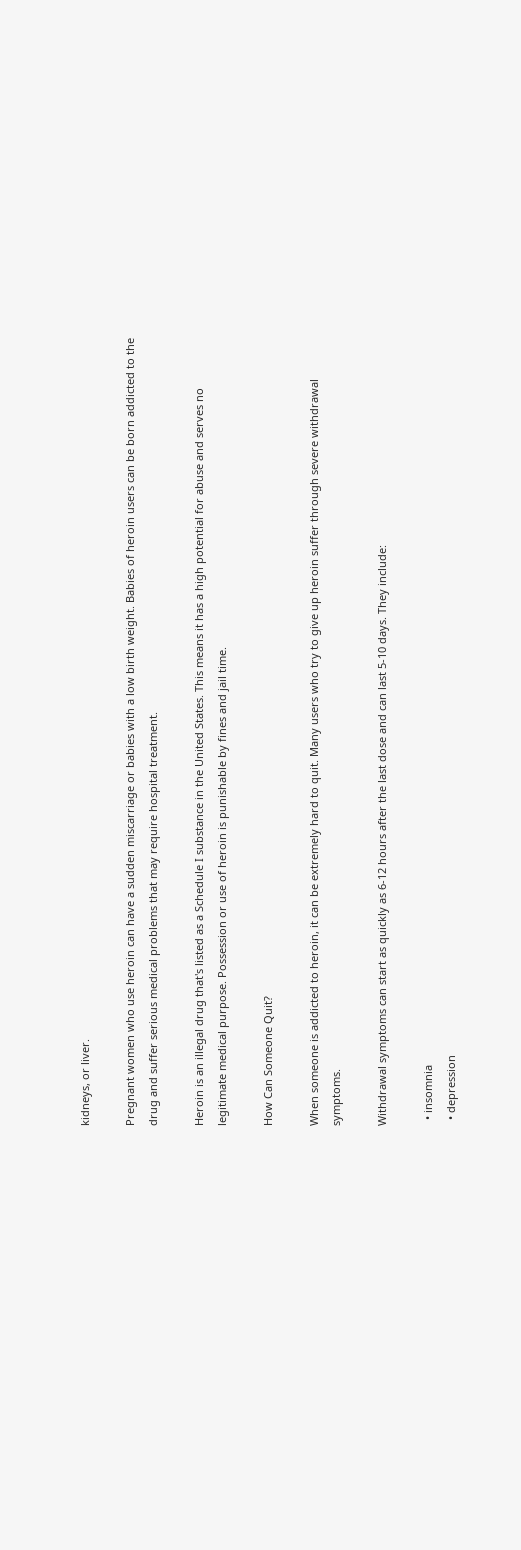kidneys, or liver.

Pregnant women who use heroin can have a sudden miscarriage or babies with a low birth weight. Babies of heroin users can be born addicted to the drug and suffer serious medical problems that may require hospital treatment.

Heroin is an illegal drug that's listed as a Schedule I substance in the United States. This means it has a high potential for abuse and serves no legitimate medical purpose. Possession or use of heroin is punishable by fines and jail time.

How Can Someone Quit?

When someone is addicted to heroin, it can be extremely hard to quit. Many users who try to give up heroin suffer through severe withdrawal symptoms.

Withdrawal symptoms can start as quickly as 6-12 hours after the last dose and can last 5-10 days. They include:

  • insomnia
  • depression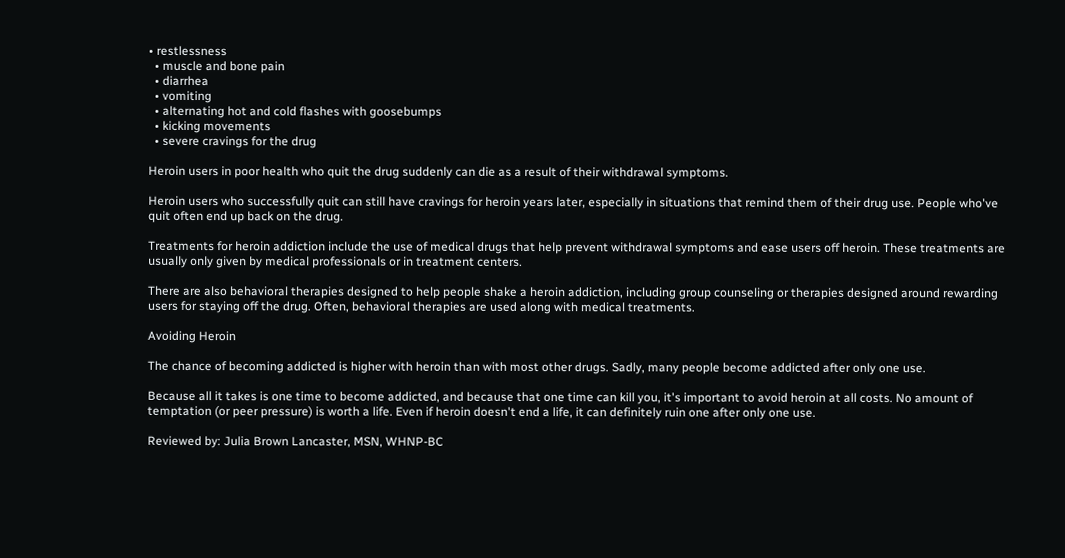• restlessness
  • muscle and bone pain
  • diarrhea
  • vomiting
  • alternating hot and cold flashes with goosebumps
  • kicking movements
  • severe cravings for the drug

Heroin users in poor health who quit the drug suddenly can die as a result of their withdrawal symptoms.

Heroin users who successfully quit can still have cravings for heroin years later, especially in situations that remind them of their drug use. People who've quit often end up back on the drug.

Treatments for heroin addiction include the use of medical drugs that help prevent withdrawal symptoms and ease users off heroin. These treatments are usually only given by medical professionals or in treatment centers.

There are also behavioral therapies designed to help people shake a heroin addiction, including group counseling or therapies designed around rewarding users for staying off the drug. Often, behavioral therapies are used along with medical treatments.

Avoiding Heroin

The chance of becoming addicted is higher with heroin than with most other drugs. Sadly, many people become addicted after only one use.

Because all it takes is one time to become addicted, and because that one time can kill you, it's important to avoid heroin at all costs. No amount of temptation (or peer pressure) is worth a life. Even if heroin doesn't end a life, it can definitely ruin one after only one use.

Reviewed by: Julia Brown Lancaster, MSN, WHNP-BC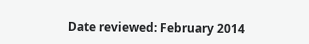Date reviewed: February 2014